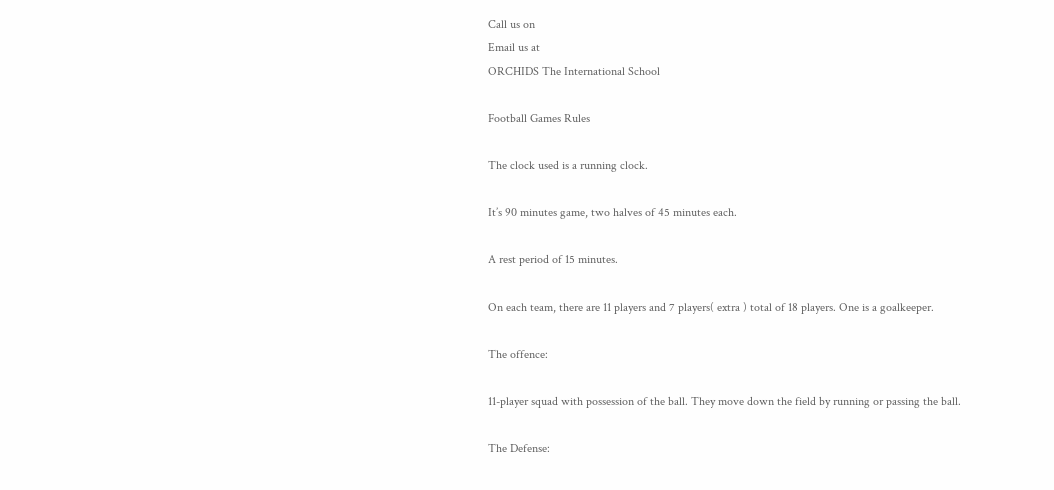Call us on
Email us at
ORCHIDS The International School

Football Games Rules

The clock used is a running clock.

It’s 90 minutes game, two halves of 45 minutes each.

A rest period of 15 minutes.

On each team, there are 11 players and 7 players( extra ) total of 18 players. One is a goalkeeper.

The offence:

11-player squad with possession of the ball. They move down the field by running or passing the ball.

The Defense: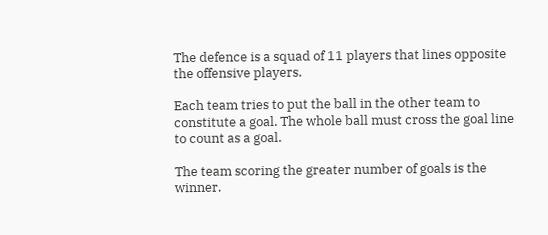The defence is a squad of 11 players that lines opposite the offensive players.

Each team tries to put the ball in the other team to constitute a goal. The whole ball must cross the goal line to count as a goal.

The team scoring the greater number of goals is the winner.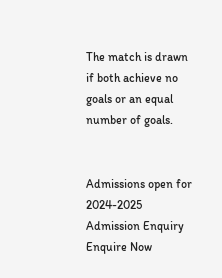The match is drawn if both achieve no goals or an equal number of goals.


Admissions open for 2024-2025
Admission Enquiry
Enquire Now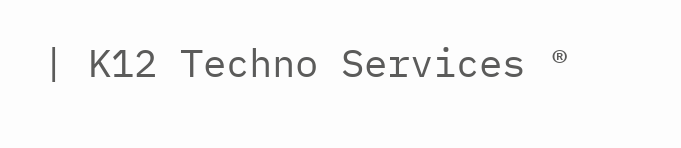| K12 Techno Services ®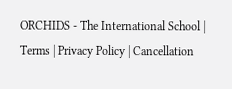ORCHIDS - The International School | Terms | Privacy Policy | Cancellation